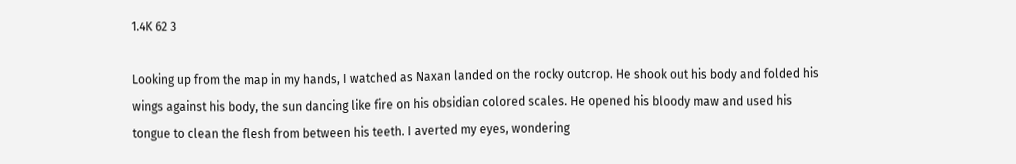1.4K 62 3

Looking up from the map in my hands, I watched as Naxan landed on the rocky outcrop. He shook out his body and folded his wings against his body, the sun dancing like fire on his obsidian colored scales. He opened his bloody maw and used his tongue to clean the flesh from between his teeth. I averted my eyes, wondering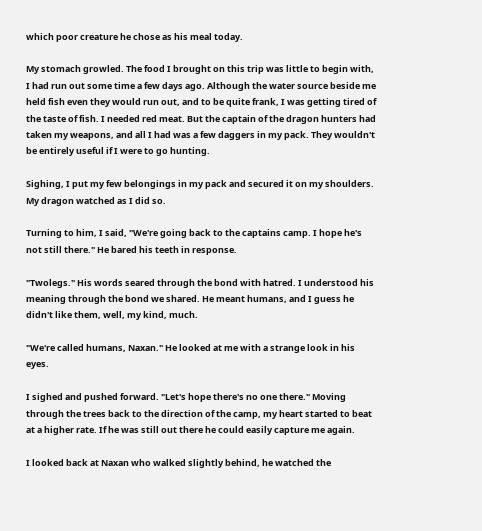which poor creature he chose as his meal today.

My stomach growled. The food I brought on this trip was little to begin with, I had run out some time a few days ago. Although the water source beside me held fish even they would run out, and to be quite frank, I was getting tired of the taste of fish. I needed red meat. But the captain of the dragon hunters had taken my weapons, and all I had was a few daggers in my pack. They wouldn't be entirely useful if I were to go hunting.

Sighing, I put my few belongings in my pack and secured it on my shoulders. My dragon watched as I did so.

Turning to him, I said, "We're going back to the captains camp. I hope he's not still there." He bared his teeth in response.

"Twolegs." His words seared through the bond with hatred. I understood his meaning through the bond we shared. He meant humans, and I guess he didn't like them, well, my kind, much.

"We're called humans, Naxan." He looked at me with a strange look in his eyes.

I sighed and pushed forward. "Let's hope there's no one there." Moving through the trees back to the direction of the camp, my heart started to beat at a higher rate. If he was still out there he could easily capture me again.

I looked back at Naxan who walked slightly behind, he watched the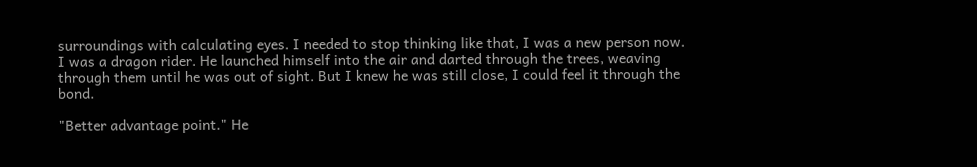surroundings with calculating eyes. I needed to stop thinking like that, I was a new person now. I was a dragon rider. He launched himself into the air and darted through the trees, weaving through them until he was out of sight. But I knew he was still close, I could feel it through the bond.

"Better advantage point." He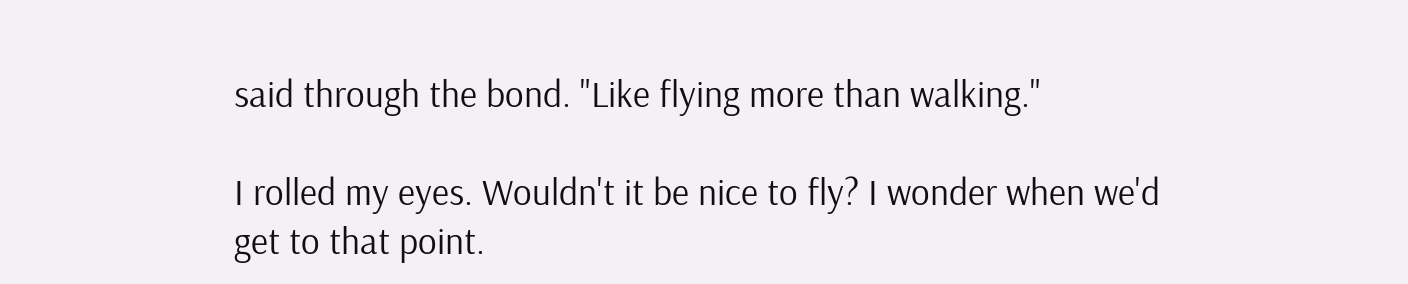said through the bond. "Like flying more than walking."

I rolled my eyes. Wouldn't it be nice to fly? I wonder when we'd get to that point.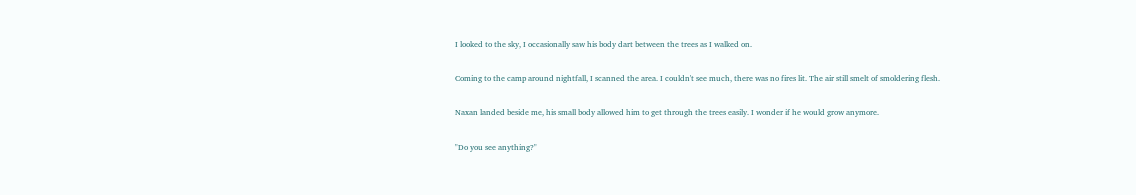I looked to the sky, I occasionally saw his body dart between the trees as I walked on.

Coming to the camp around nightfall, I scanned the area. I couldn't see much, there was no fires lit. The air still smelt of smoldering flesh.

Naxan landed beside me, his small body allowed him to get through the trees easily. I wonder if he would grow anymore.

"Do you see anything?"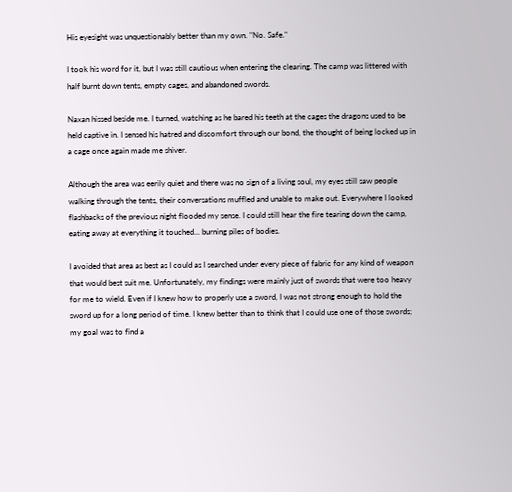His eyesight was unquestionably better than my own. "No. Safe."

I took his word for it, but I was still cautious when entering the clearing. The camp was littered with half burnt down tents, empty cages, and abandoned swords.

Naxan hissed beside me. I turned, watching as he bared his teeth at the cages the dragons used to be held captive in. I sensed his hatred and discomfort through our bond, the thought of being locked up in a cage once again made me shiver.

Although the area was eerily quiet and there was no sign of a living soul, my eyes still saw people walking through the tents, their conversations muffled and unable to make out. Everywhere I looked flashbacks of the previous night flooded my sense. I could still hear the fire tearing down the camp, eating away at everything it touched... burning piles of bodies.

I avoided that area as best as I could as I searched under every piece of fabric for any kind of weapon that would best suit me. Unfortunately, my findings were mainly just of swords that were too heavy for me to wield. Even if I knew how to properly use a sword, I was not strong enough to hold the sword up for a long period of time. I knew better than to think that I could use one of those swords; my goal was to find a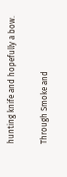hunting knife and hopefully a bow.

Through Smoke and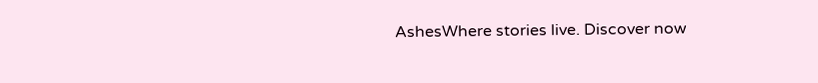AshesWhere stories live. Discover now